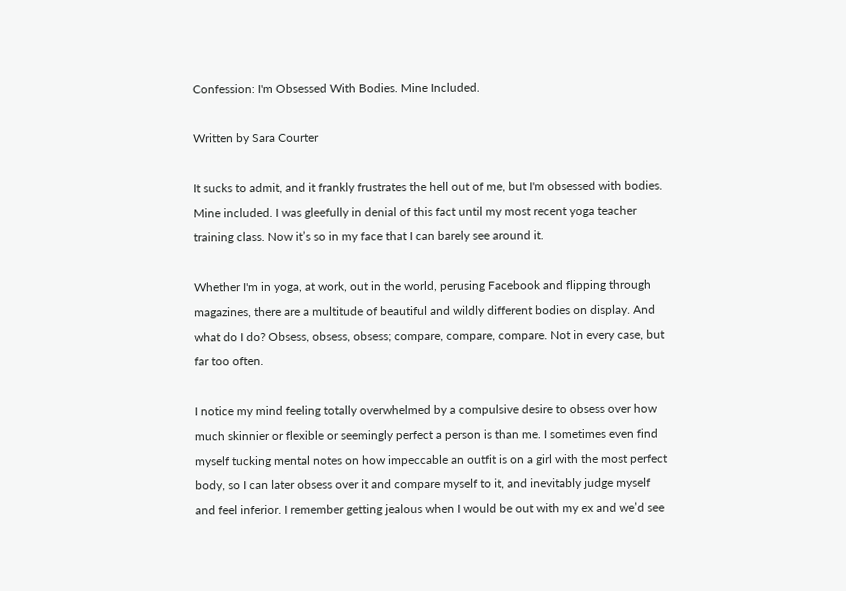Confession: I'm Obsessed With Bodies. Mine Included.

Written by Sara Courter

It sucks to admit, and it frankly frustrates the hell out of me, but I'm obsessed with bodies. Mine included. I was gleefully in denial of this fact until my most recent yoga teacher training class. Now it’s so in my face that I can barely see around it.

Whether I'm in yoga, at work, out in the world, perusing Facebook and flipping through magazines, there are a multitude of beautiful and wildly different bodies on display. And what do I do? Obsess, obsess, obsess; compare, compare, compare. Not in every case, but far too often.

I notice my mind feeling totally overwhelmed by a compulsive desire to obsess over how much skinnier or flexible or seemingly perfect a person is than me. I sometimes even find myself tucking mental notes on how impeccable an outfit is on a girl with the most perfect body, so I can later obsess over it and compare myself to it, and inevitably judge myself and feel inferior. I remember getting jealous when I would be out with my ex and we’d see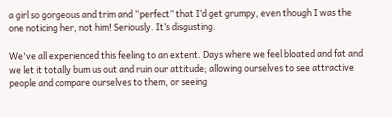a girl so gorgeous and trim and “perfect” that I’d get grumpy, even though I was the one noticing her, not him! Seriously. It’s disgusting.

We've all experienced this feeling to an extent. Days where we feel bloated and fat and we let it totally bum us out and ruin our attitude; allowing ourselves to see attractive people and compare ourselves to them, or seeing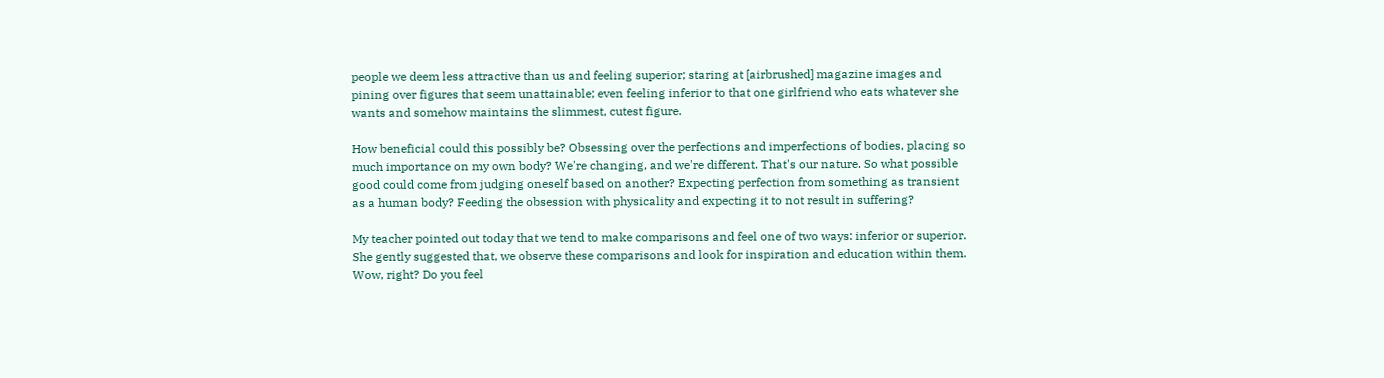people we deem less attractive than us and feeling superior; staring at [airbrushed] magazine images and pining over figures that seem unattainable; even feeling inferior to that one girlfriend who eats whatever she wants and somehow maintains the slimmest, cutest figure.

How beneficial could this possibly be? Obsessing over the perfections and imperfections of bodies, placing so much importance on my own body? We're changing, and we're different. That's our nature. So what possible good could come from judging oneself based on another? Expecting perfection from something as transient as a human body? Feeding the obsession with physicality and expecting it to not result in suffering?

My teacher pointed out today that we tend to make comparisons and feel one of two ways: inferior or superior. She gently suggested that, we observe these comparisons and look for inspiration and education within them. Wow, right? Do you feel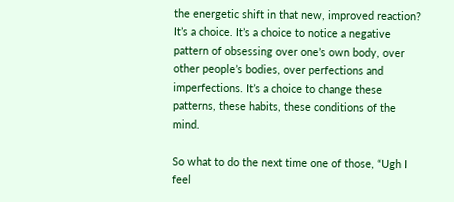the energetic shift in that new, improved reaction? It’s a choice. It’s a choice to notice a negative pattern of obsessing over one’s own body, over other people’s bodies, over perfections and imperfections. It’s a choice to change these patterns, these habits, these conditions of the mind.

So what to do the next time one of those, “Ugh I feel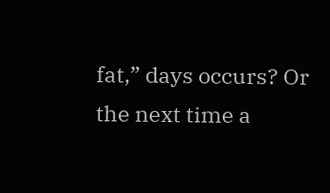fat,” days occurs? Or the next time a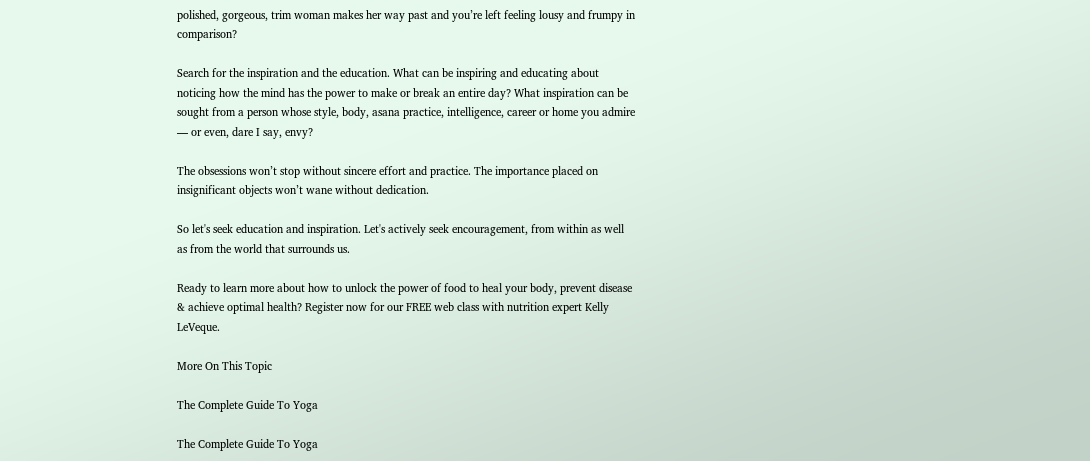polished, gorgeous, trim woman makes her way past and you’re left feeling lousy and frumpy in comparison?

Search for the inspiration and the education. What can be inspiring and educating about noticing how the mind has the power to make or break an entire day? What inspiration can be sought from a person whose style, body, asana practice, intelligence, career or home you admire — or even, dare I say, envy?

The obsessions won’t stop without sincere effort and practice. The importance placed on insignificant objects won’t wane without dedication.

So let's seek education and inspiration. Let's actively seek encouragement, from within as well as from the world that surrounds us.

Ready to learn more about how to unlock the power of food to heal your body, prevent disease & achieve optimal health? Register now for our FREE web class with nutrition expert Kelly LeVeque.

More On This Topic

The Complete Guide To Yoga

The Complete Guide To Yoga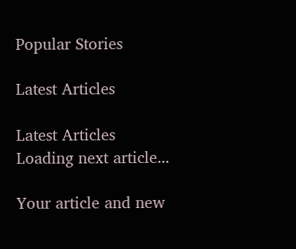Popular Stories

Latest Articles

Latest Articles
Loading next article...

Your article and new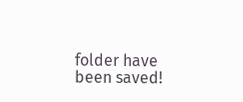folder have been saved!